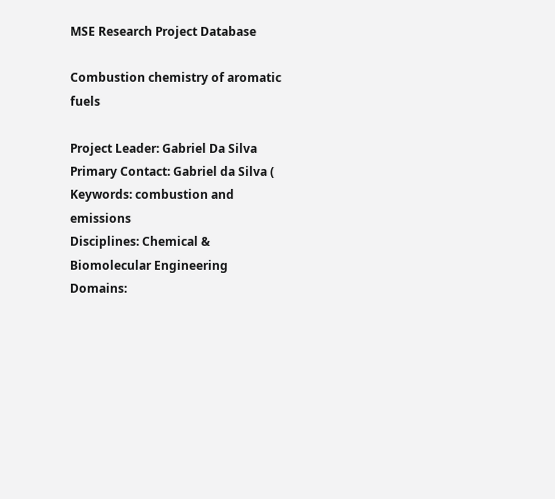MSE Research Project Database

Combustion chemistry of aromatic fuels

Project Leader: Gabriel Da Silva
Primary Contact: Gabriel da Silva (
Keywords: combustion and emissions
Disciplines: Chemical & Biomolecular Engineering
Domains: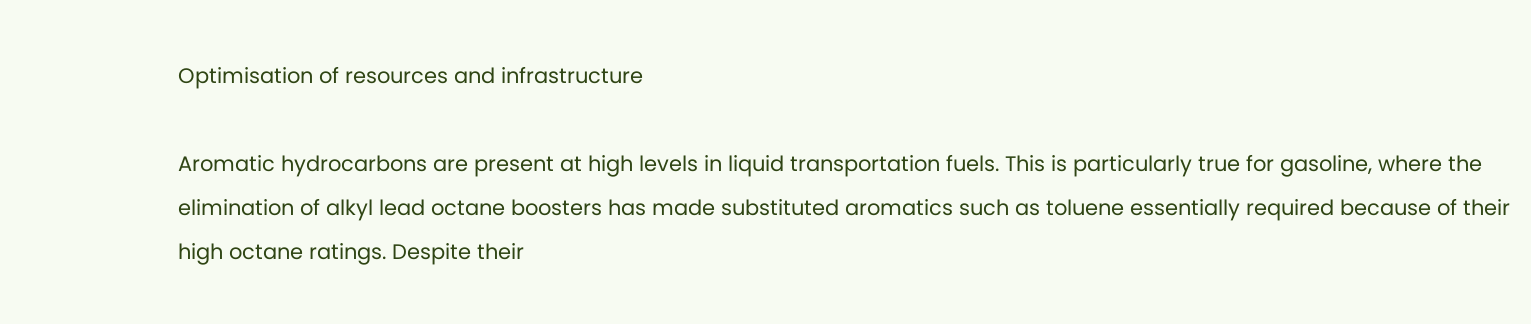Optimisation of resources and infrastructure

Aromatic hydrocarbons are present at high levels in liquid transportation fuels. This is particularly true for gasoline, where the elimination of alkyl lead octane boosters has made substituted aromatics such as toluene essentially required because of their high octane ratings. Despite their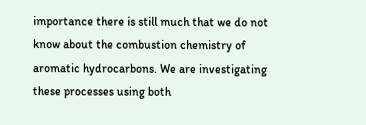importance there is still much that we do not know about the combustion chemistry of aromatic hydrocarbons. We are investigating these processes using both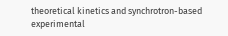theoretical kinetics and synchrotron-based experimental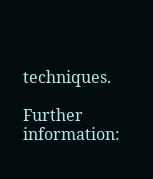techniques.

Further information: